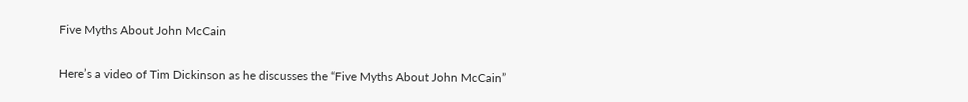Five Myths About John McCain

Here’s a video of Tim Dickinson as he discusses the “Five Myths About John McCain”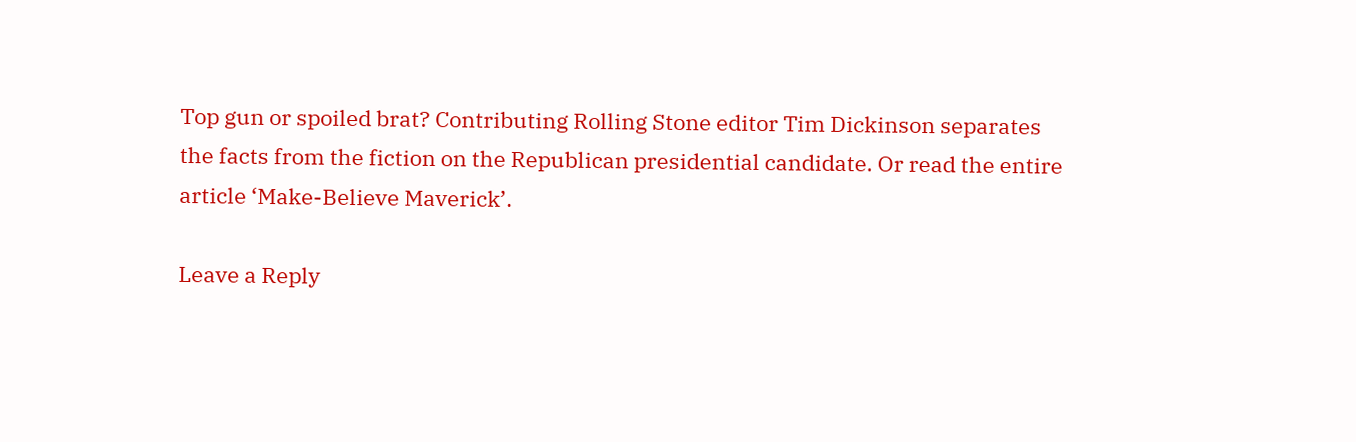Top gun or spoiled brat? Contributing Rolling Stone editor Tim Dickinson separates the facts from the fiction on the Republican presidential candidate. Or read the entire article ‘Make-Believe Maverick’.

Leave a Reply